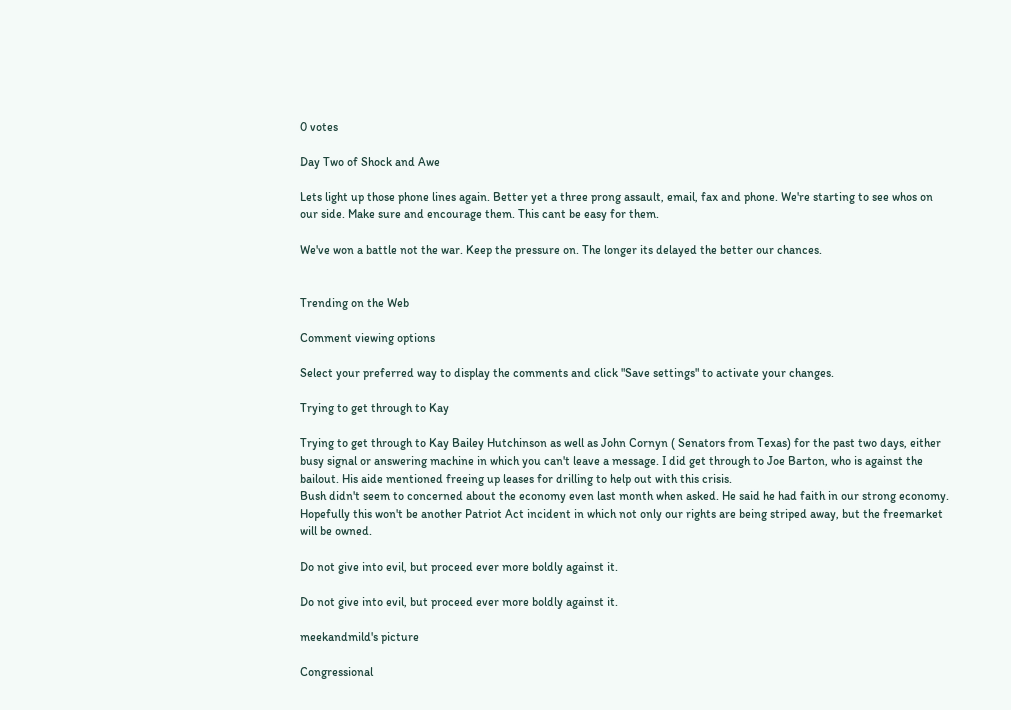0 votes

Day Two of Shock and Awe

Lets light up those phone lines again. Better yet a three prong assault, email, fax and phone. We're starting to see whos on our side. Make sure and encourage them. This cant be easy for them.

We've won a battle not the war. Keep the pressure on. The longer its delayed the better our chances.


Trending on the Web

Comment viewing options

Select your preferred way to display the comments and click "Save settings" to activate your changes.

Trying to get through to Kay

Trying to get through to Kay Bailey Hutchinson as well as John Cornyn ( Senators from Texas) for the past two days, either busy signal or answering machine in which you can't leave a message. I did get through to Joe Barton, who is against the bailout. His aide mentioned freeing up leases for drilling to help out with this crisis.
Bush didn't seem to concerned about the economy even last month when asked. He said he had faith in our strong economy. Hopefully this won't be another Patriot Act incident in which not only our rights are being striped away, but the freemarket will be owned.

Do not give into evil, but proceed ever more boldly against it.

Do not give into evil, but proceed ever more boldly against it.

meekandmild's picture

Congressional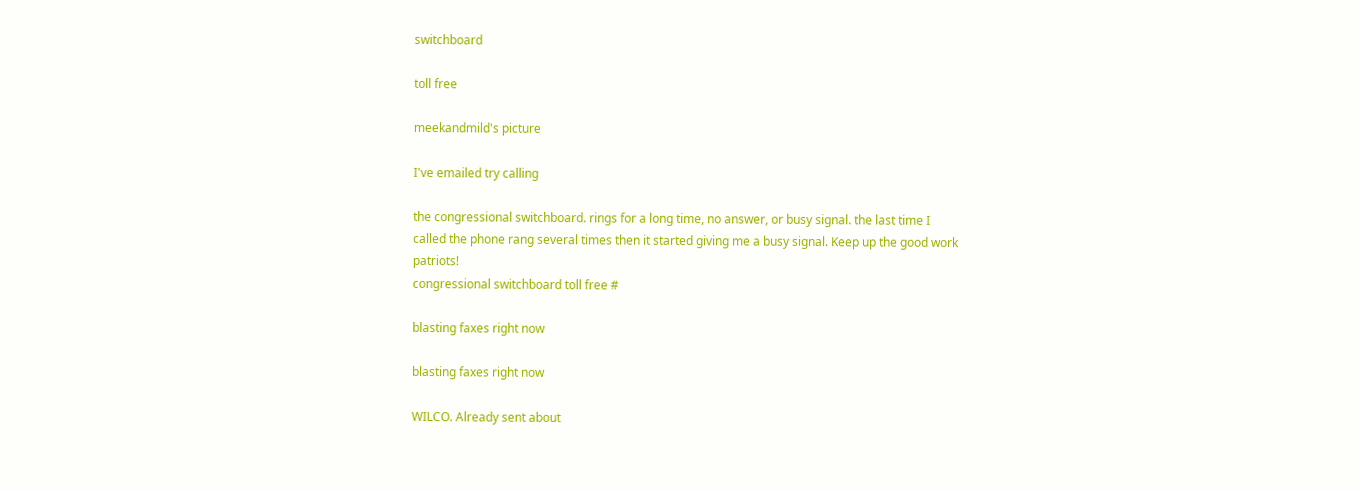switchboard

toll free

meekandmild's picture

I've emailed try calling

the congressional switchboard. rings for a long time, no answer, or busy signal. the last time I called the phone rang several times then it started giving me a busy signal. Keep up the good work patriots!
congressional switchboard toll free #

blasting faxes right now

blasting faxes right now

WILCO. Already sent about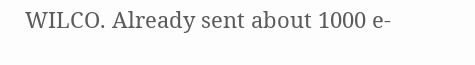WILCO. Already sent about 1000 e-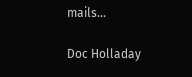mails...

Doc Holladay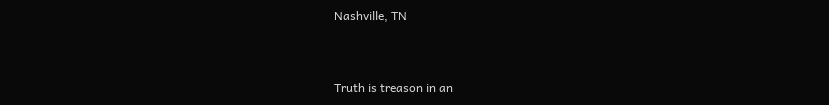Nashville, TN


Truth is treason in an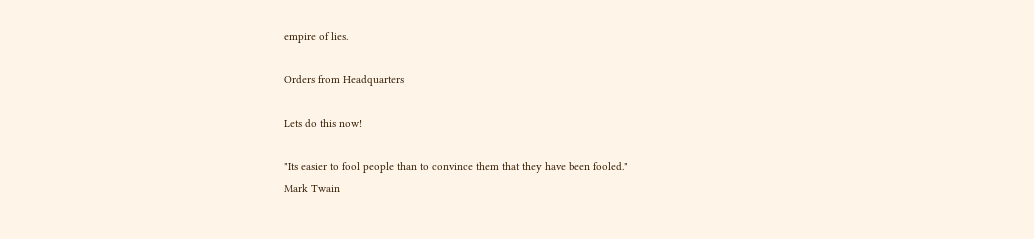empire of lies.

Orders from Headquarters

Lets do this now!

"Its easier to fool people than to convince them that they have been fooled."
Mark Twain